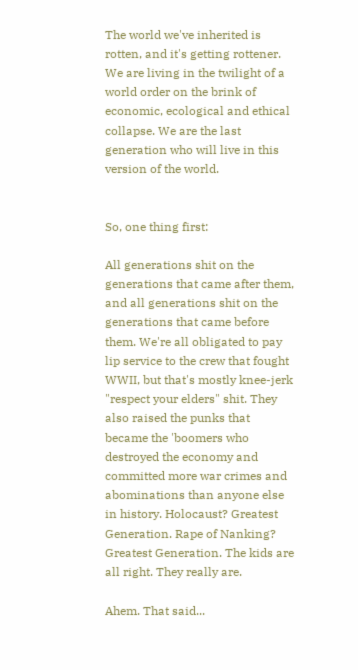The world we've inherited is rotten, and it's getting rottener. We are living in the twilight of a world order on the brink of economic, ecological and ethical collapse. We are the last generation who will live in this version of the world.


So, one thing first:

All generations shit on the generations that came after them, and all generations shit on the generations that came before them. We're all obligated to pay lip service to the crew that fought WWII, but that's mostly knee-jerk "respect your elders" shit. They also raised the punks that became the 'boomers who destroyed the economy and committed more war crimes and abominations than anyone else in history. Holocaust? Greatest Generation. Rape of Nanking? Greatest Generation. The kids are all right. They really are.

Ahem. That said...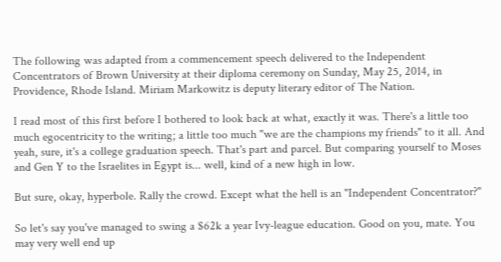The following was adapted from a commencement speech delivered to the Independent Concentrators of Brown University at their diploma ceremony on Sunday, May 25, 2014, in Providence, Rhode Island. Miriam Markowitz is deputy literary editor of The Nation.

I read most of this first before I bothered to look back at what, exactly it was. There's a little too much egocentricity to the writing; a little too much "we are the champions my friends" to it all. And yeah, sure, it's a college graduation speech. That's part and parcel. But comparing yourself to Moses and Gen Y to the Israelites in Egypt is... well, kind of a new high in low.

But sure, okay, hyperbole. Rally the crowd. Except what the hell is an "Independent Concentrator?"

So let's say you've managed to swing a $62k a year Ivy-league education. Good on you, mate. You may very well end up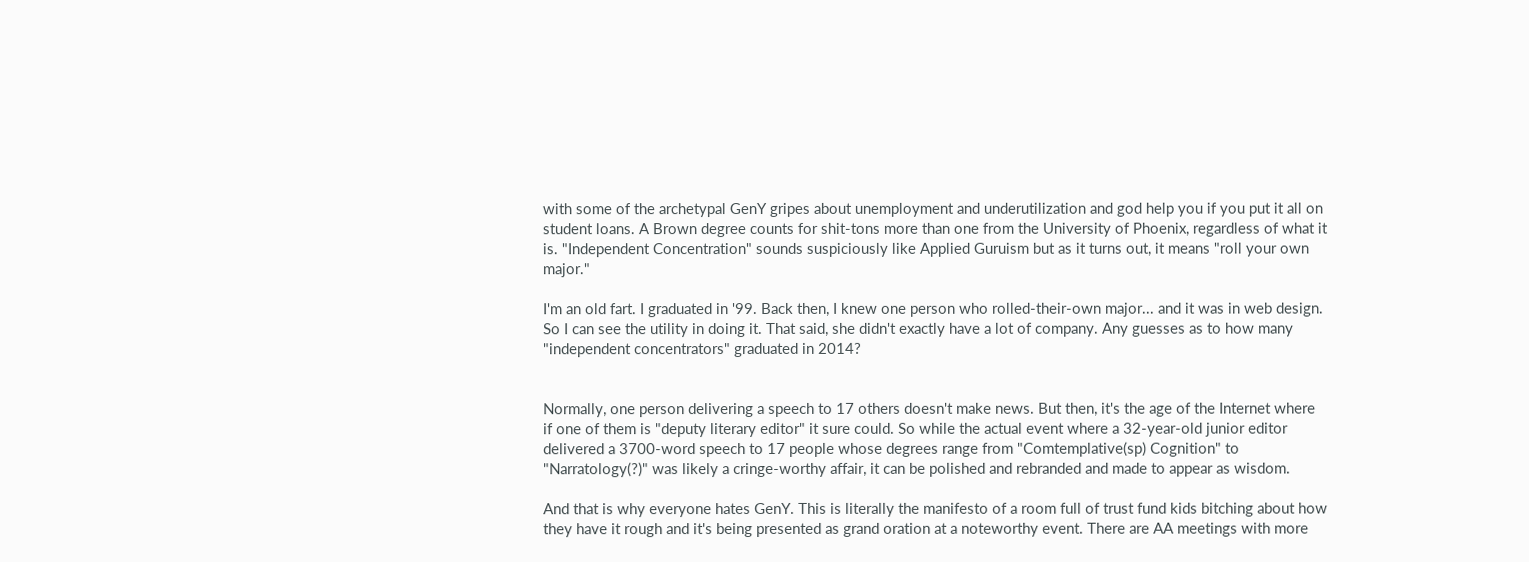with some of the archetypal GenY gripes about unemployment and underutilization and god help you if you put it all on student loans. A Brown degree counts for shit-tons more than one from the University of Phoenix, regardless of what it is. "Independent Concentration" sounds suspiciously like Applied Guruism but as it turns out, it means "roll your own major."

I'm an old fart. I graduated in '99. Back then, I knew one person who rolled-their-own major... and it was in web design. So I can see the utility in doing it. That said, she didn't exactly have a lot of company. Any guesses as to how many "independent concentrators" graduated in 2014?


Normally, one person delivering a speech to 17 others doesn't make news. But then, it's the age of the Internet where if one of them is "deputy literary editor" it sure could. So while the actual event where a 32-year-old junior editor delivered a 3700-word speech to 17 people whose degrees range from "Comtemplative(sp) Cognition" to "Narratology(?)" was likely a cringe-worthy affair, it can be polished and rebranded and made to appear as wisdom.

And that is why everyone hates GenY. This is literally the manifesto of a room full of trust fund kids bitching about how they have it rough and it's being presented as grand oration at a noteworthy event. There are AA meetings with more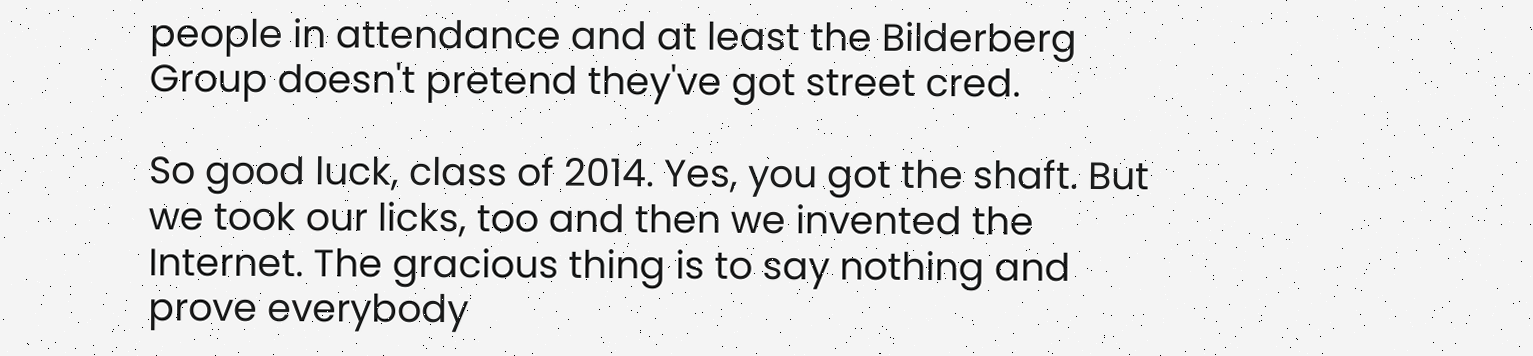people in attendance and at least the Bilderberg Group doesn't pretend they've got street cred.

So good luck, class of 2014. Yes, you got the shaft. But we took our licks, too and then we invented the Internet. The gracious thing is to say nothing and prove everybody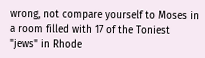wrong, not compare yourself to Moses in a room filled with 17 of the Toniest "jews" in Rhode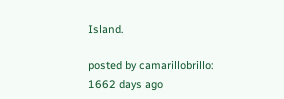Island.

posted by camarillobrillo: 1662 days ago